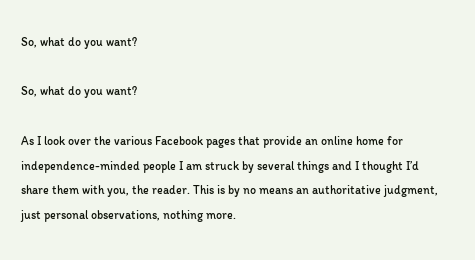So, what do you want?

So, what do you want?

As I look over the various Facebook pages that provide an online home for independence-minded people I am struck by several things and I thought I’d share them with you, the reader. This is by no means an authoritative judgment, just personal observations, nothing more.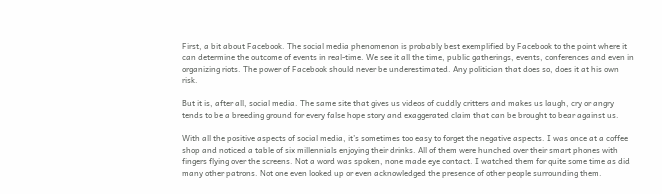First, a bit about Facebook. The social media phenomenon is probably best exemplified by Facebook to the point where it can determine the outcome of events in real-time. We see it all the time, public gatherings, events, conferences and even in organizing riots. The power of Facebook should never be underestimated. Any politician that does so, does it at his own risk.

But it is, after all, social media. The same site that gives us videos of cuddly critters and makes us laugh, cry or angry tends to be a breeding ground for every false hope story and exaggerated claim that can be brought to bear against us.

With all the positive aspects of social media, it’s sometimes too easy to forget the negative aspects. I was once at a coffee shop and noticed a table of six millennials enjoying their drinks. All of them were hunched over their smart phones with fingers flying over the screens. Not a word was spoken, none made eye contact. I watched them for quite some time as did many other patrons. Not one even looked up or even acknowledged the presence of other people surrounding them.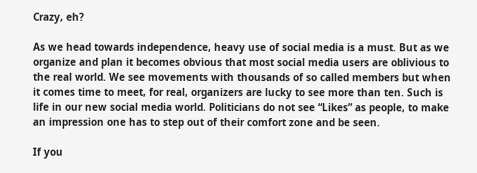Crazy, eh?

As we head towards independence, heavy use of social media is a must. But as we organize and plan it becomes obvious that most social media users are oblivious to the real world. We see movements with thousands of so called members but when it comes time to meet, for real, organizers are lucky to see more than ten. Such is life in our new social media world. Politicians do not see “Likes” as people, to make an impression one has to step out of their comfort zone and be seen.

If you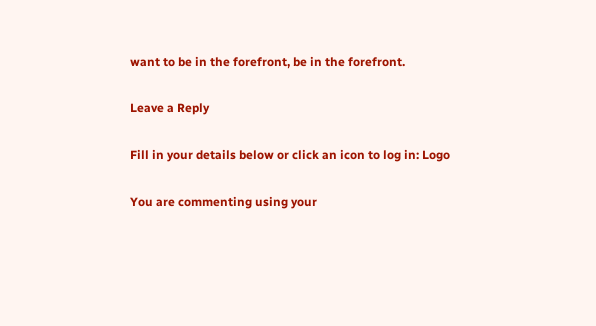want to be in the forefront, be in the forefront.

Leave a Reply

Fill in your details below or click an icon to log in: Logo

You are commenting using your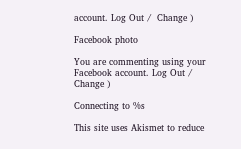account. Log Out /  Change )

Facebook photo

You are commenting using your Facebook account. Log Out /  Change )

Connecting to %s

This site uses Akismet to reduce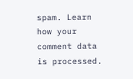spam. Learn how your comment data is processed.